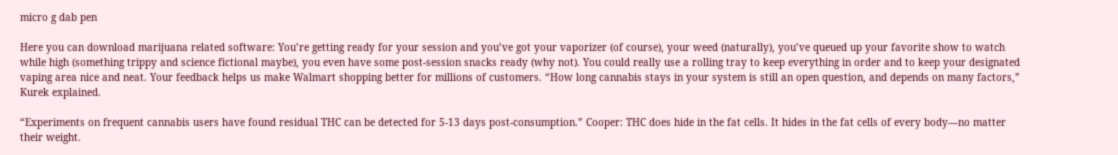micro g dab pen

Here you can download marijuana related software: You’re getting ready for your session and you’ve got your vaporizer (of course), your weed (naturally), you’ve queued up your favorite show to watch while high (something trippy and science fictional maybe), you even have some post-session snacks ready (why not). You could really use a rolling tray to keep everything in order and to keep your designated vaping area nice and neat. Your feedback helps us make Walmart shopping better for millions of customers. “How long cannabis stays in your system is still an open question, and depends on many factors,” Kurek explained.

“Experiments on frequent cannabis users have found residual THC can be detected for 5-13 days post-consumption.” Cooper: THC does hide in the fat cells. It hides in the fat cells of every body—no matter their weight.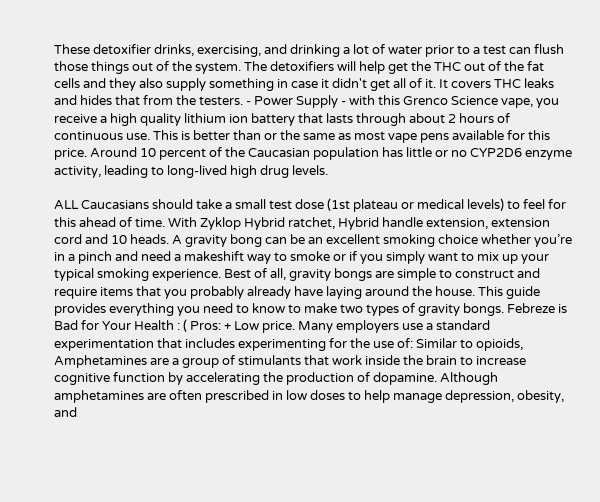These detoxifier drinks, exercising, and drinking a lot of water prior to a test can flush those things out of the system. The detoxifiers will help get the THC out of the fat cells and they also supply something in case it didn't get all of it. It covers THC leaks and hides that from the testers. - Power Supply - with this Grenco Science vape, you receive a high quality lithium ion battery that lasts through about 2 hours of continuous use. This is better than or the same as most vape pens available for this price. Around 10 percent of the Caucasian population has little or no CYP2D6 enzyme activity, leading to long-lived high drug levels.

ALL Caucasians should take a small test dose (1st plateau or medical levels) to feel for this ahead of time. With Zyklop Hybrid ratchet, Hybrid handle extension, extension cord and 10 heads. A gravity bong can be an excellent smoking choice whether you’re in a pinch and need a makeshift way to smoke or if you simply want to mix up your typical smoking experience. Best of all, gravity bongs are simple to construct and require items that you probably already have laying around the house. This guide provides everything you need to know to make two types of gravity bongs. Febreze is Bad for Your Health : ( Pros: + Low price. Many employers use a standard experimentation that includes experimenting for the use of: Similar to opioids, Amphetamines are a group of stimulants that work inside the brain to increase cognitive function by accelerating the production of dopamine. Although amphetamines are often prescribed in low doses to help manage depression, obesity, and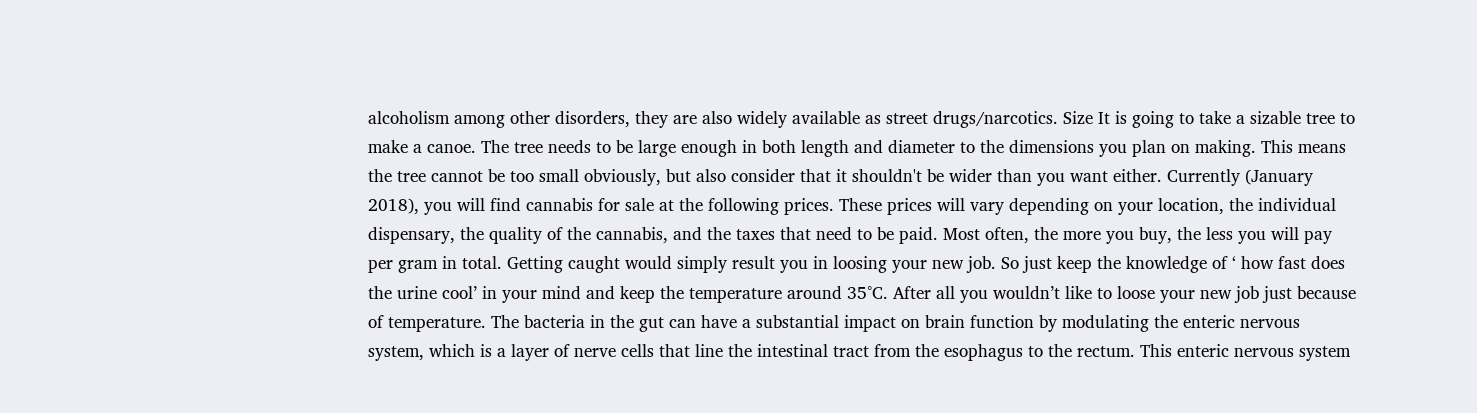alcoholism among other disorders, they are also widely available as street drugs/narcotics. Size It is going to take a sizable tree to make a canoe. The tree needs to be large enough in both length and diameter to the dimensions you plan on making. This means the tree cannot be too small obviously, but also consider that it shouldn't be wider than you want either. Currently (January 2018), you will find cannabis for sale at the following prices. These prices will vary depending on your location, the individual dispensary, the quality of the cannabis, and the taxes that need to be paid. Most often, the more you buy, the less you will pay per gram in total. Getting caught would simply result you in loosing your new job. So just keep the knowledge of ‘ how fast does the urine cool’ in your mind and keep the temperature around 35°C. After all you wouldn’t like to loose your new job just because of temperature. The bacteria in the gut can have a substantial impact on brain function by modulating the enteric nervous system, which is a layer of nerve cells that line the intestinal tract from the esophagus to the rectum. This enteric nervous system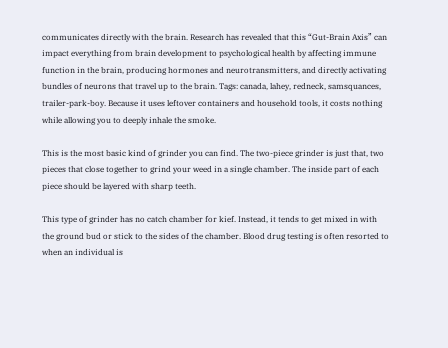communicates directly with the brain. Research has revealed that this “Gut-Brain Axis” can impact everything from brain development to psychological health by affecting immune function in the brain, producing hormones and neurotransmitters, and directly activating bundles of neurons that travel up to the brain. Tags: canada, lahey, redneck, samsquances, trailer-park-boy. Because it uses leftover containers and household tools, it costs nothing while allowing you to deeply inhale the smoke.

This is the most basic kind of grinder you can find. The two-piece grinder is just that, two pieces that close together to grind your weed in a single chamber. The inside part of each piece should be layered with sharp teeth.

This type of grinder has no catch chamber for kief. Instead, it tends to get mixed in with the ground bud or stick to the sides of the chamber. Blood drug testing is often resorted to when an individual is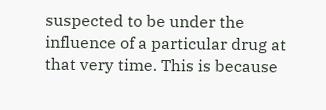suspected to be under the influence of a particular drug at that very time. This is because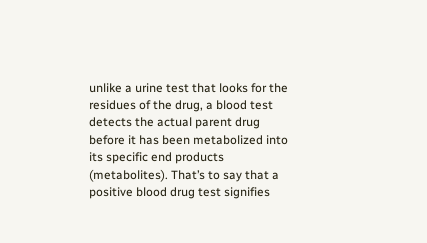unlike a urine test that looks for the residues of the drug, a blood test detects the actual parent drug before it has been metabolized into its specific end products (metabolites). That’s to say that a positive blood drug test signifies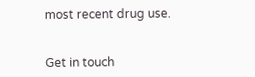most recent drug use.


Get in touch